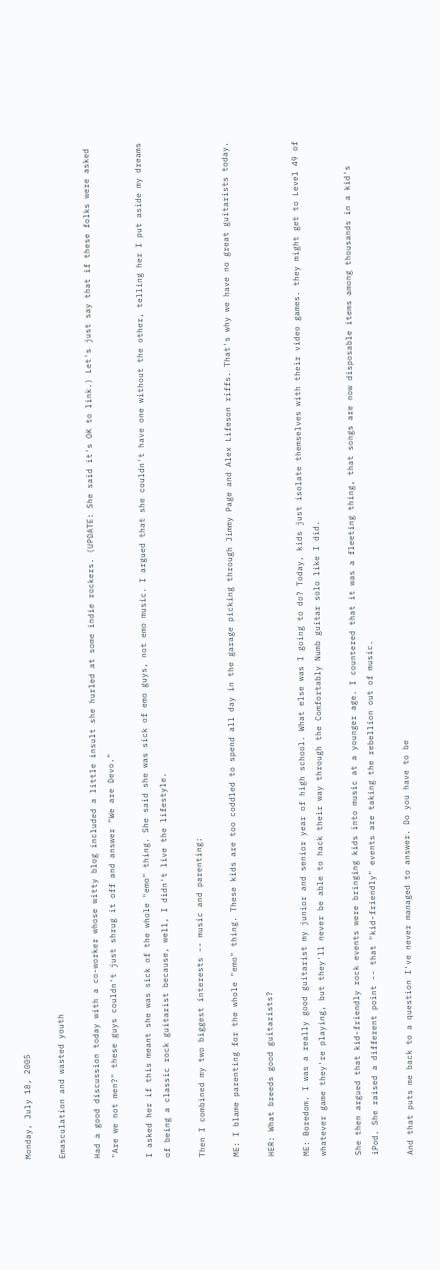Monday, July 18, 2005

Emasculation and wasted youth

Had a good discussion today with a co-worker whose witty blog included a little insult she hurled at some indie rockers. (UPDATE: She said it's OK to link.) Let's just say that if these folks were asked "Are we not men?" these guys couldn't just shrug it off and answer "We are Devo."

I asked her if this meant she was sick of the whole "emo" thing. She said she was sick of emo guys, not emo music. I argued that she couldn't have one without the other, telling her I put aside my dreams of being a classic rock guitarist because, well, I didn't live the lifestyle.

Then I combined my two biggest interests -- music and parenting:

ME: I blame parenting for the whole "emo" thing. These kids are too coddled to spend all day in the garage picking through Jimmy Page and Alex Lifeson riffs. That's why we have no great guitarists today.

HER: What breeds good guitarists?

ME: Boredom. I was a really good guitarist my junior and senior year of high school. What else was I going to do? Today, kids just isolate themselves with their video games. they might get to Level 49 of whatever game they're playing, but they'll never be able to hack their way through the Comfortably Numb guitar solo like I did.

She then argued that kid-friendly rock events were bringing kids into music at a younger age. I countered that it was a fleeting thing, that songs are now disposable items among thousands in a kid's iPod. She raised a different point -- that "kid-friendly" events are taking the rebellion out of music.

And that puts me back to a question I've never managed to answer. Do you have to be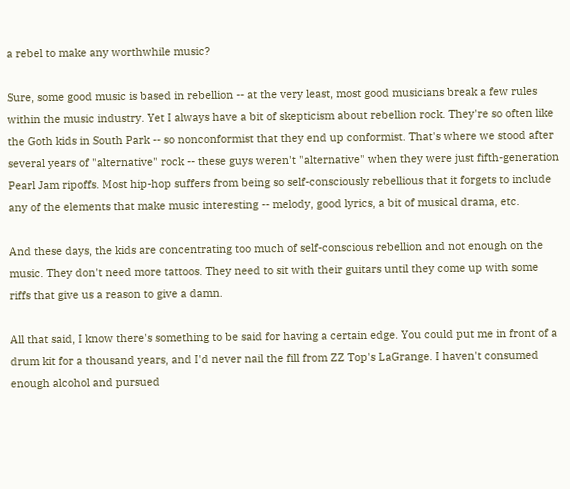a rebel to make any worthwhile music?

Sure, some good music is based in rebellion -- at the very least, most good musicians break a few rules within the music industry. Yet I always have a bit of skepticism about rebellion rock. They're so often like the Goth kids in South Park -- so nonconformist that they end up conformist. That's where we stood after several years of "alternative" rock -- these guys weren't "alternative" when they were just fifth-generation Pearl Jam ripoffs. Most hip-hop suffers from being so self-consciously rebellious that it forgets to include any of the elements that make music interesting -- melody, good lyrics, a bit of musical drama, etc.

And these days, the kids are concentrating too much of self-conscious rebellion and not enough on the music. They don't need more tattoos. They need to sit with their guitars until they come up with some riffs that give us a reason to give a damn.

All that said, I know there's something to be said for having a certain edge. You could put me in front of a drum kit for a thousand years, and I'd never nail the fill from ZZ Top's LaGrange. I haven't consumed enough alcohol and pursued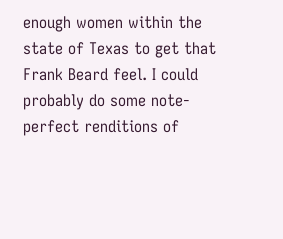enough women within the state of Texas to get that Frank Beard feel. I could probably do some note-perfect renditions of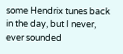some Hendrix tunes back in the day, but I never, ever sounded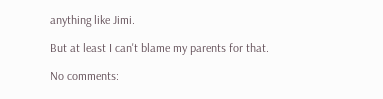anything like Jimi.

But at least I can't blame my parents for that.

No comments: